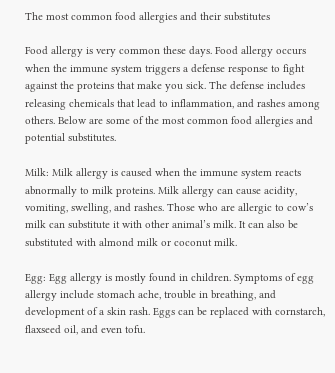The most common food allergies and their substitutes

Food allergy is very common these days. Food allergy occurs when the immune system triggers a defense response to fight against the proteins that make you sick. The defense includes releasing chemicals that lead to inflammation, and rashes among others. Below are some of the most common food allergies and potential substitutes.

Milk: Milk allergy is caused when the immune system reacts abnormally to milk proteins. Milk allergy can cause acidity, vomiting, swelling, and rashes. Those who are allergic to cow’s milk can substitute it with other animal’s milk. It can also be substituted with almond milk or coconut milk.

Egg: Egg allergy is mostly found in children. Symptoms of egg allergy include stomach ache, trouble in breathing, and development of a skin rash. Eggs can be replaced with cornstarch, flaxseed oil, and even tofu.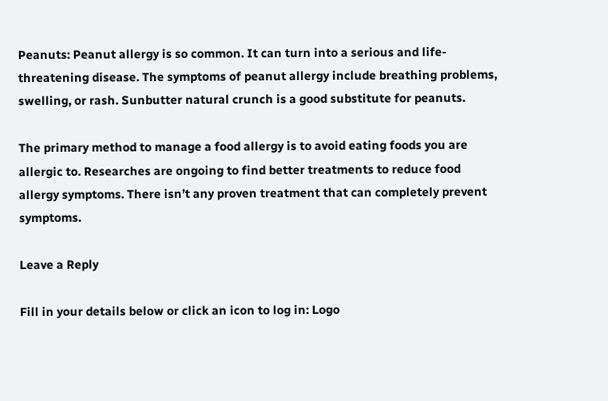Peanuts: Peanut allergy is so common. It can turn into a serious and life-threatening disease. The symptoms of peanut allergy include breathing problems, swelling, or rash. Sunbutter natural crunch is a good substitute for peanuts.

The primary method to manage a food allergy is to avoid eating foods you are allergic to. Researches are ongoing to find better treatments to reduce food allergy symptoms. There isn’t any proven treatment that can completely prevent symptoms.

Leave a Reply

Fill in your details below or click an icon to log in: Logo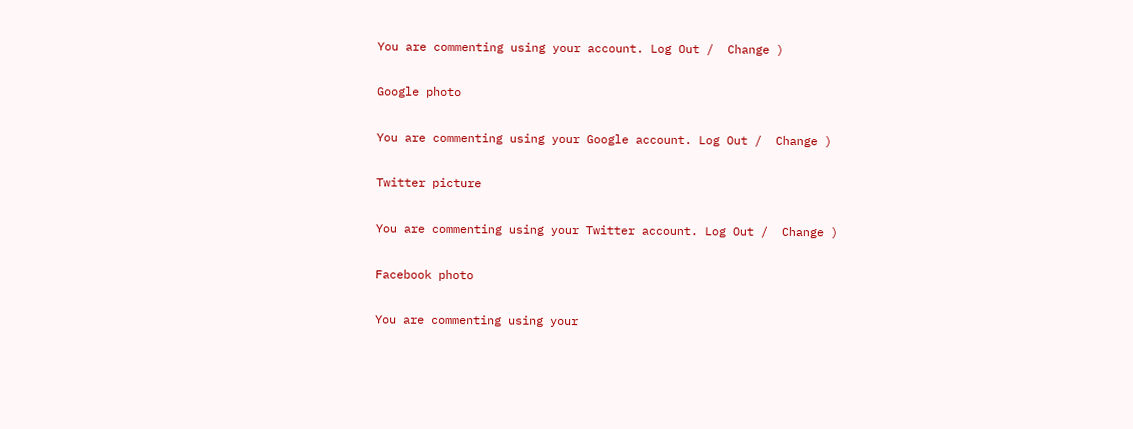You are commenting using your account. Log Out /  Change )

Google photo

You are commenting using your Google account. Log Out /  Change )

Twitter picture

You are commenting using your Twitter account. Log Out /  Change )

Facebook photo

You are commenting using your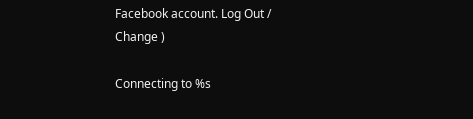Facebook account. Log Out /  Change )

Connecting to %s